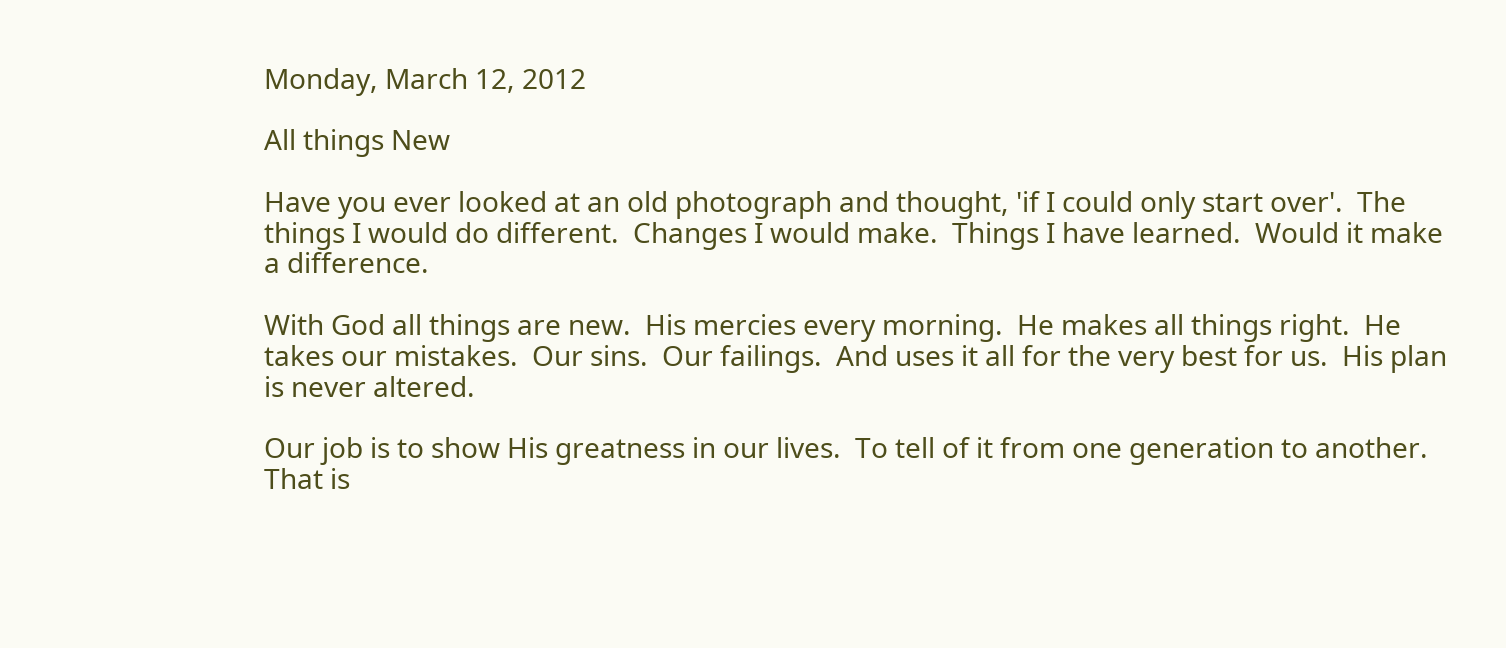Monday, March 12, 2012

All things New

Have you ever looked at an old photograph and thought, 'if I could only start over'.  The things I would do different.  Changes I would make.  Things I have learned.  Would it make a difference.

With God all things are new.  His mercies every morning.  He makes all things right.  He takes our mistakes.  Our sins.  Our failings.  And uses it all for the very best for us.  His plan is never altered.

Our job is to show His greatness in our lives.  To tell of it from one generation to another.  That is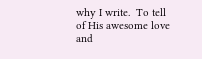why I write.  To tell of His awesome love and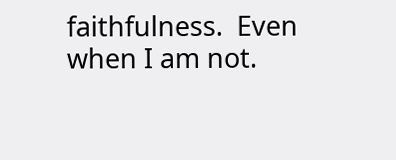faithfulness.  Even when I am not.